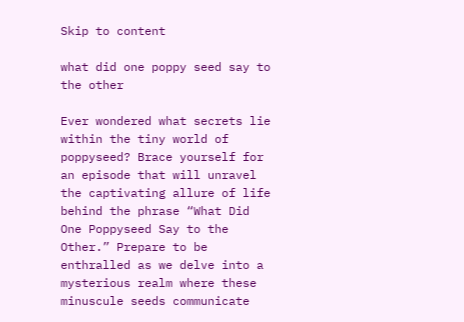Skip to content

what did one poppy seed say to the other

Ever wondered what secrets lie within the tiny world of poppyseed? Brace yourself for an episode that will unravel the captivating allure of life behind the phrase “What Did One Poppyseed Say to the Other.” Prepare to be enthralled as we delve into a mysterious realm where these minuscule seeds communicate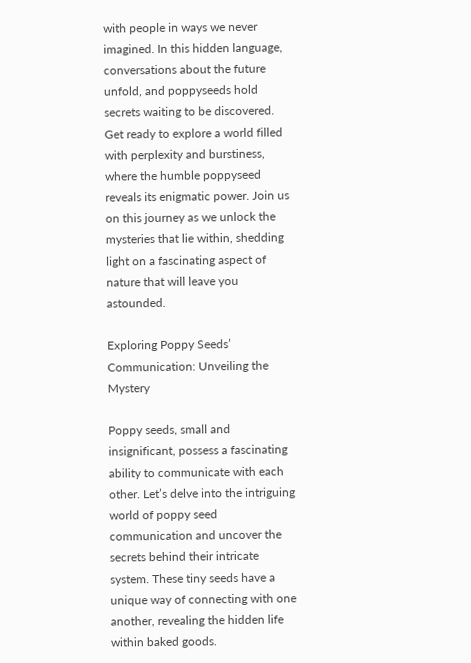with people in ways we never imagined. In this hidden language, conversations about the future unfold, and poppyseeds hold secrets waiting to be discovered. Get ready to explore a world filled with perplexity and burstiness, where the humble poppyseed reveals its enigmatic power. Join us on this journey as we unlock the mysteries that lie within, shedding light on a fascinating aspect of nature that will leave you astounded.

Exploring Poppy Seeds’ Communication: Unveiling the Mystery

Poppy seeds, small and insignificant, possess a fascinating ability to communicate with each other. Let’s delve into the intriguing world of poppy seed communication and uncover the secrets behind their intricate system. These tiny seeds have a unique way of connecting with one another, revealing the hidden life within baked goods.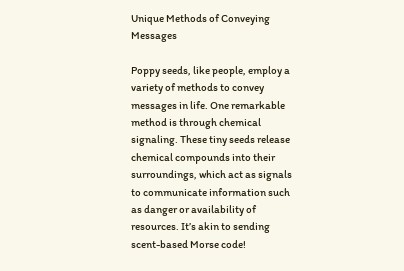Unique Methods of Conveying Messages

Poppy seeds, like people, employ a variety of methods to convey messages in life. One remarkable method is through chemical signaling. These tiny seeds release chemical compounds into their surroundings, which act as signals to communicate information such as danger or availability of resources. It’s akin to sending scent-based Morse code!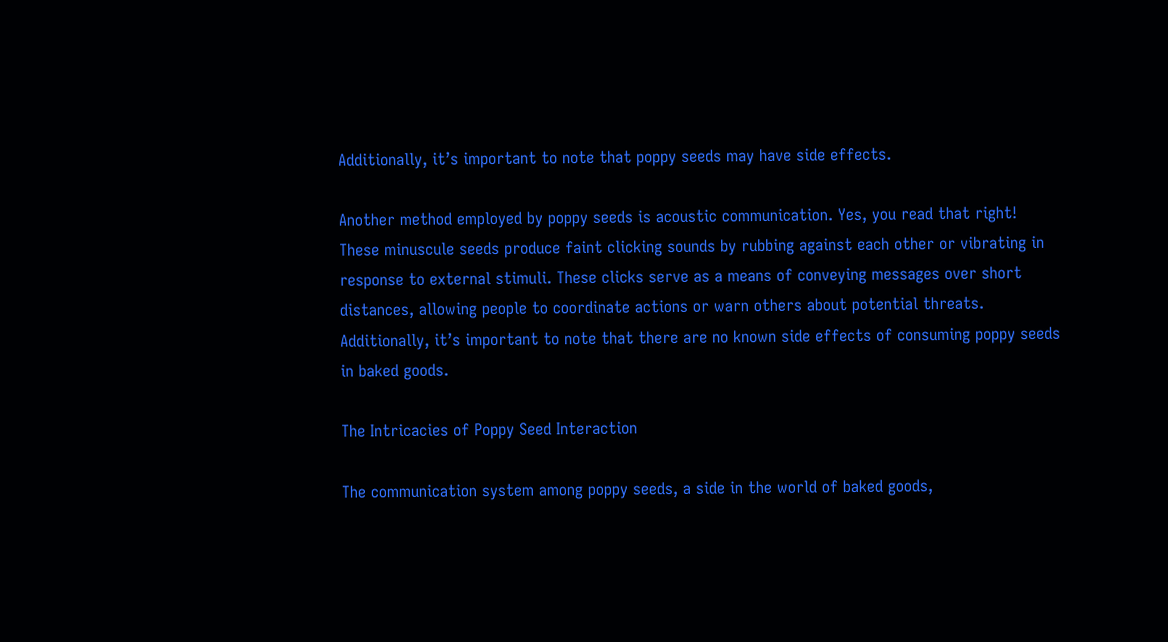Additionally, it’s important to note that poppy seeds may have side effects.

Another method employed by poppy seeds is acoustic communication. Yes, you read that right! These minuscule seeds produce faint clicking sounds by rubbing against each other or vibrating in response to external stimuli. These clicks serve as a means of conveying messages over short distances, allowing people to coordinate actions or warn others about potential threats. Additionally, it’s important to note that there are no known side effects of consuming poppy seeds in baked goods.

The Intricacies of Poppy Seed Interaction

The communication system among poppy seeds, a side in the world of baked goods,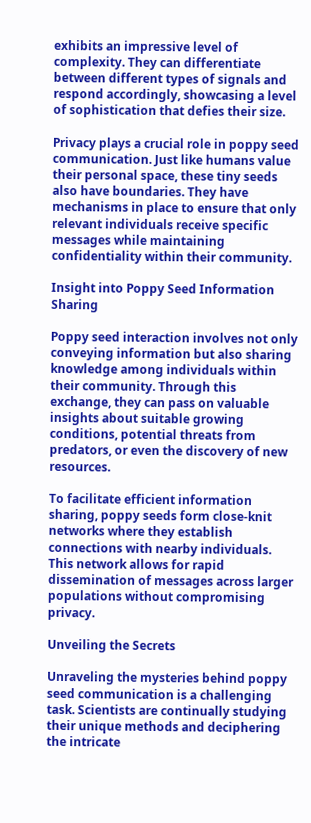exhibits an impressive level of complexity. They can differentiate between different types of signals and respond accordingly, showcasing a level of sophistication that defies their size.

Privacy plays a crucial role in poppy seed communication. Just like humans value their personal space, these tiny seeds also have boundaries. They have mechanisms in place to ensure that only relevant individuals receive specific messages while maintaining confidentiality within their community.

Insight into Poppy Seed Information Sharing

Poppy seed interaction involves not only conveying information but also sharing knowledge among individuals within their community. Through this exchange, they can pass on valuable insights about suitable growing conditions, potential threats from predators, or even the discovery of new resources.

To facilitate efficient information sharing, poppy seeds form close-knit networks where they establish connections with nearby individuals. This network allows for rapid dissemination of messages across larger populations without compromising privacy.

Unveiling the Secrets

Unraveling the mysteries behind poppy seed communication is a challenging task. Scientists are continually studying their unique methods and deciphering the intricate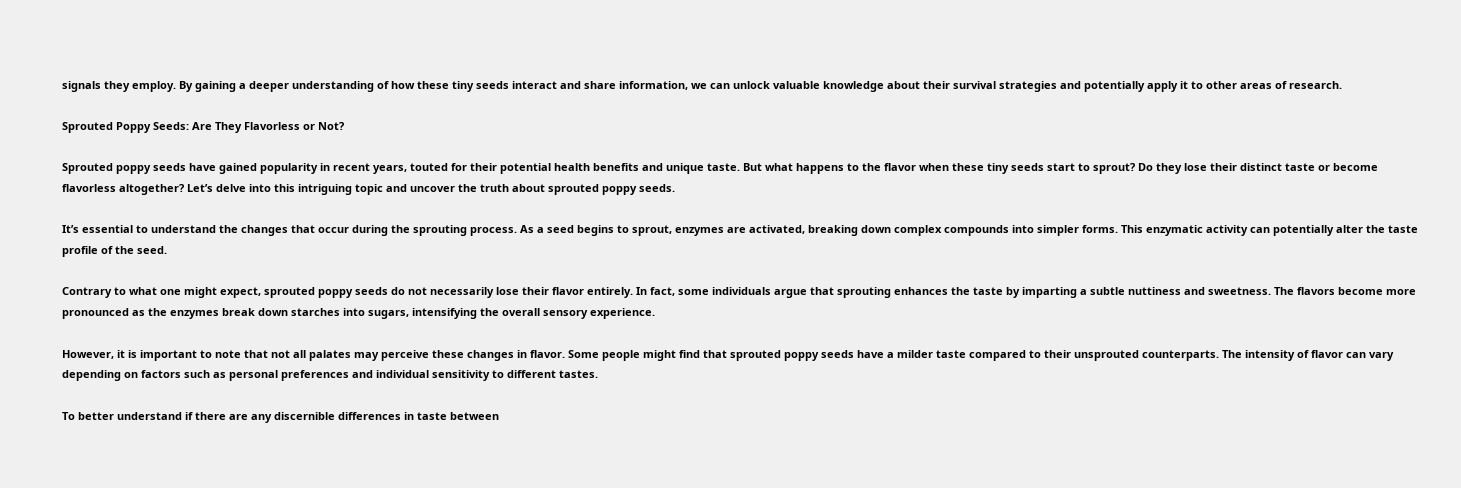signals they employ. By gaining a deeper understanding of how these tiny seeds interact and share information, we can unlock valuable knowledge about their survival strategies and potentially apply it to other areas of research.

Sprouted Poppy Seeds: Are They Flavorless or Not?

Sprouted poppy seeds have gained popularity in recent years, touted for their potential health benefits and unique taste. But what happens to the flavor when these tiny seeds start to sprout? Do they lose their distinct taste or become flavorless altogether? Let’s delve into this intriguing topic and uncover the truth about sprouted poppy seeds.

It’s essential to understand the changes that occur during the sprouting process. As a seed begins to sprout, enzymes are activated, breaking down complex compounds into simpler forms. This enzymatic activity can potentially alter the taste profile of the seed.

Contrary to what one might expect, sprouted poppy seeds do not necessarily lose their flavor entirely. In fact, some individuals argue that sprouting enhances the taste by imparting a subtle nuttiness and sweetness. The flavors become more pronounced as the enzymes break down starches into sugars, intensifying the overall sensory experience.

However, it is important to note that not all palates may perceive these changes in flavor. Some people might find that sprouted poppy seeds have a milder taste compared to their unsprouted counterparts. The intensity of flavor can vary depending on factors such as personal preferences and individual sensitivity to different tastes.

To better understand if there are any discernible differences in taste between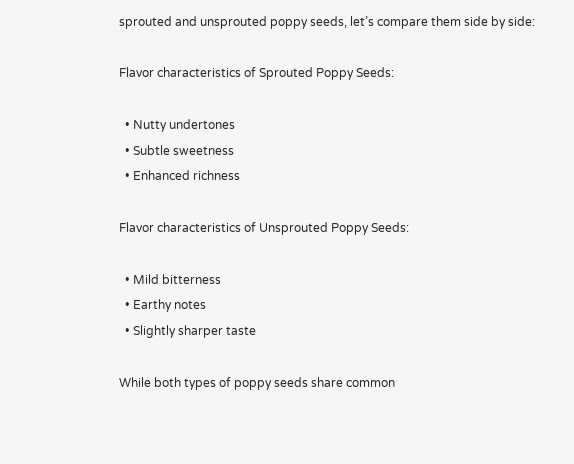sprouted and unsprouted poppy seeds, let’s compare them side by side:

Flavor characteristics of Sprouted Poppy Seeds:

  • Nutty undertones
  • Subtle sweetness
  • Enhanced richness

Flavor characteristics of Unsprouted Poppy Seeds:

  • Mild bitterness
  • Earthy notes
  • Slightly sharper taste

While both types of poppy seeds share common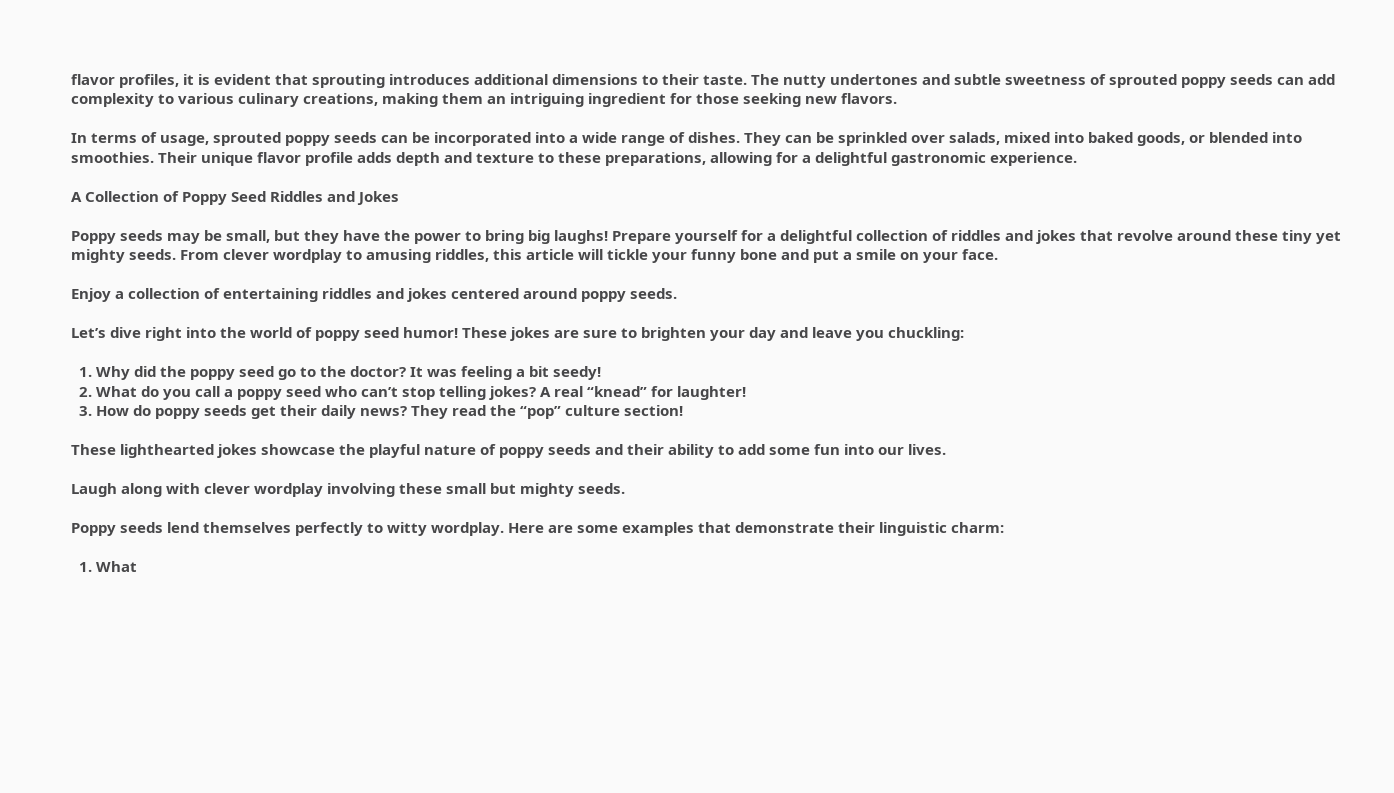flavor profiles, it is evident that sprouting introduces additional dimensions to their taste. The nutty undertones and subtle sweetness of sprouted poppy seeds can add complexity to various culinary creations, making them an intriguing ingredient for those seeking new flavors.

In terms of usage, sprouted poppy seeds can be incorporated into a wide range of dishes. They can be sprinkled over salads, mixed into baked goods, or blended into smoothies. Their unique flavor profile adds depth and texture to these preparations, allowing for a delightful gastronomic experience.

A Collection of Poppy Seed Riddles and Jokes

Poppy seeds may be small, but they have the power to bring big laughs! Prepare yourself for a delightful collection of riddles and jokes that revolve around these tiny yet mighty seeds. From clever wordplay to amusing riddles, this article will tickle your funny bone and put a smile on your face.

Enjoy a collection of entertaining riddles and jokes centered around poppy seeds.

Let’s dive right into the world of poppy seed humor! These jokes are sure to brighten your day and leave you chuckling:

  1. Why did the poppy seed go to the doctor? It was feeling a bit seedy!
  2. What do you call a poppy seed who can’t stop telling jokes? A real “knead” for laughter!
  3. How do poppy seeds get their daily news? They read the “pop” culture section!

These lighthearted jokes showcase the playful nature of poppy seeds and their ability to add some fun into our lives.

Laugh along with clever wordplay involving these small but mighty seeds.

Poppy seeds lend themselves perfectly to witty wordplay. Here are some examples that demonstrate their linguistic charm:

  1. What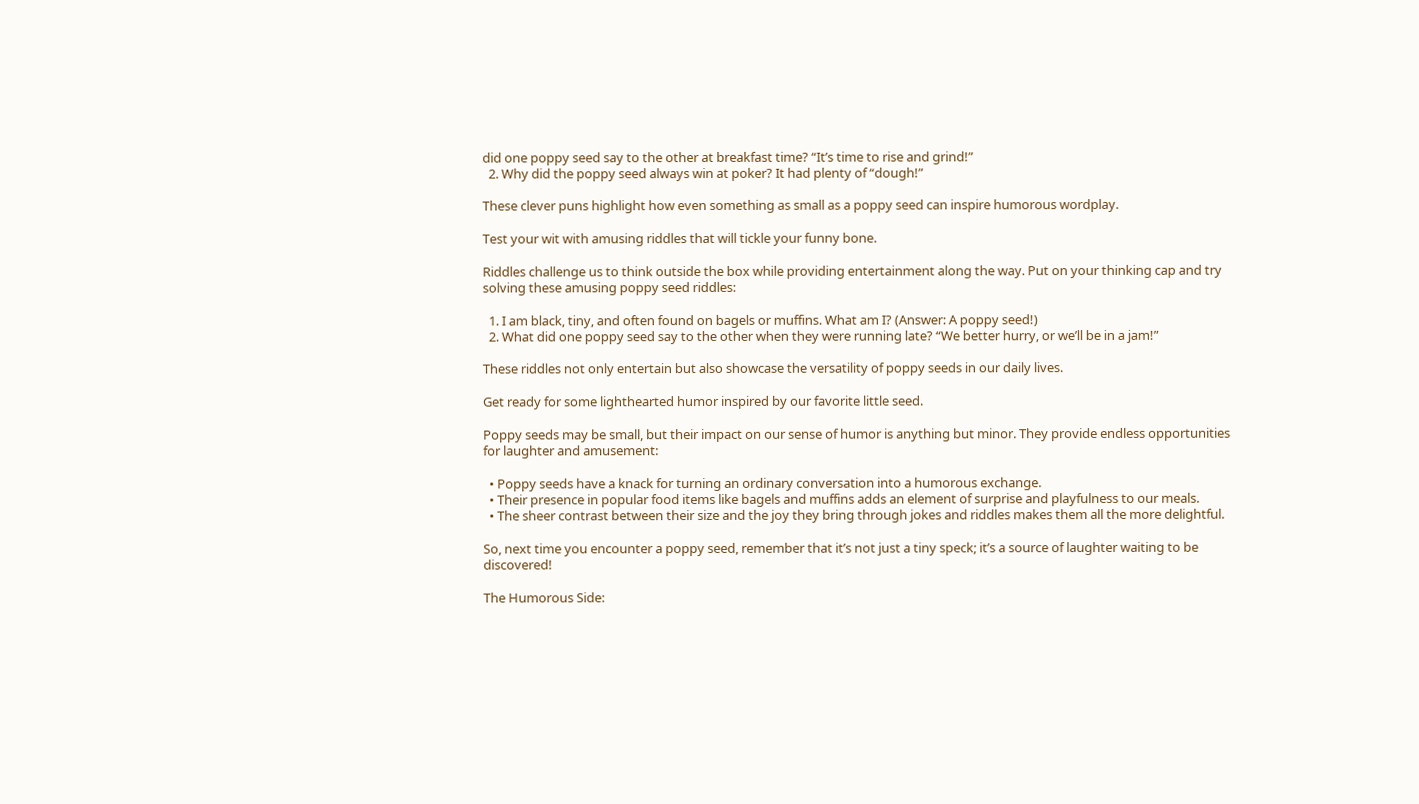did one poppy seed say to the other at breakfast time? “It’s time to rise and grind!”
  2. Why did the poppy seed always win at poker? It had plenty of “dough!”

These clever puns highlight how even something as small as a poppy seed can inspire humorous wordplay.

Test your wit with amusing riddles that will tickle your funny bone.

Riddles challenge us to think outside the box while providing entertainment along the way. Put on your thinking cap and try solving these amusing poppy seed riddles:

  1. I am black, tiny, and often found on bagels or muffins. What am I? (Answer: A poppy seed!)
  2. What did one poppy seed say to the other when they were running late? “We better hurry, or we’ll be in a jam!”

These riddles not only entertain but also showcase the versatility of poppy seeds in our daily lives.

Get ready for some lighthearted humor inspired by our favorite little seed.

Poppy seeds may be small, but their impact on our sense of humor is anything but minor. They provide endless opportunities for laughter and amusement:

  • Poppy seeds have a knack for turning an ordinary conversation into a humorous exchange.
  • Their presence in popular food items like bagels and muffins adds an element of surprise and playfulness to our meals.
  • The sheer contrast between their size and the joy they bring through jokes and riddles makes them all the more delightful.

So, next time you encounter a poppy seed, remember that it’s not just a tiny speck; it’s a source of laughter waiting to be discovered!

The Humorous Side: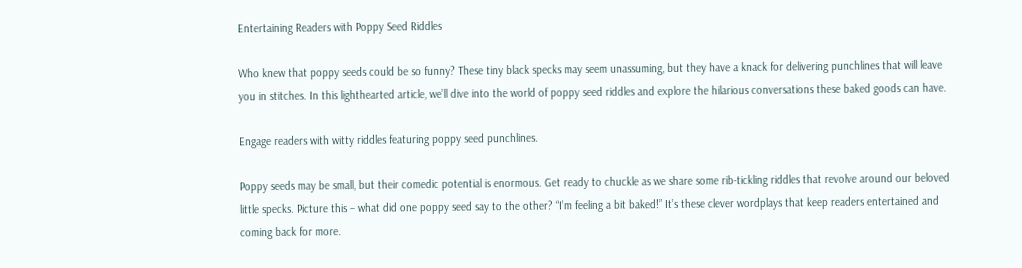Entertaining Readers with Poppy Seed Riddles

Who knew that poppy seeds could be so funny? These tiny black specks may seem unassuming, but they have a knack for delivering punchlines that will leave you in stitches. In this lighthearted article, we’ll dive into the world of poppy seed riddles and explore the hilarious conversations these baked goods can have.

Engage readers with witty riddles featuring poppy seed punchlines.

Poppy seeds may be small, but their comedic potential is enormous. Get ready to chuckle as we share some rib-tickling riddles that revolve around our beloved little specks. Picture this – what did one poppy seed say to the other? “I’m feeling a bit baked!” It’s these clever wordplays that keep readers entertained and coming back for more.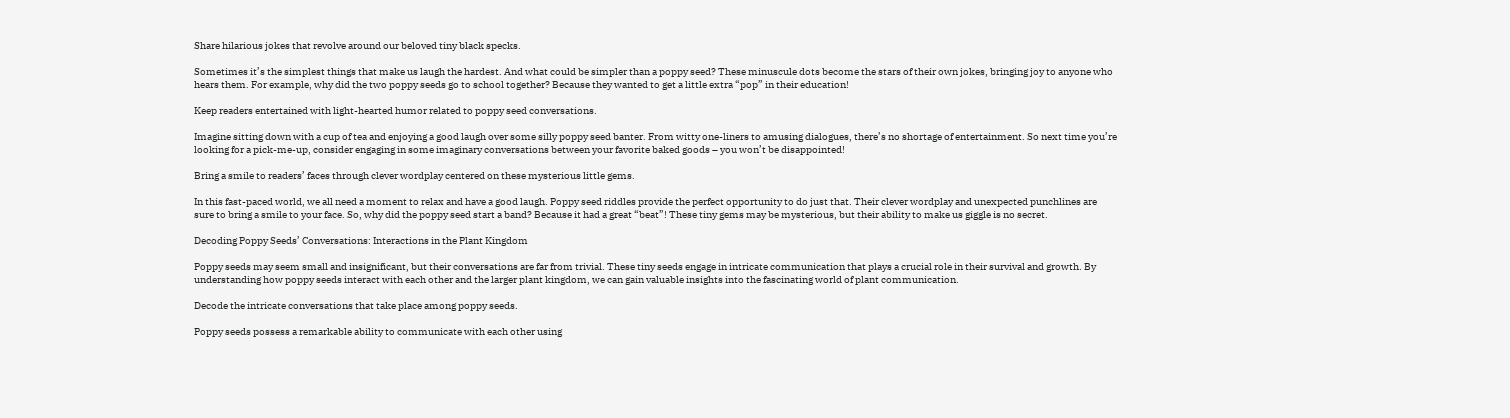Share hilarious jokes that revolve around our beloved tiny black specks.

Sometimes it’s the simplest things that make us laugh the hardest. And what could be simpler than a poppy seed? These minuscule dots become the stars of their own jokes, bringing joy to anyone who hears them. For example, why did the two poppy seeds go to school together? Because they wanted to get a little extra “pop” in their education!

Keep readers entertained with light-hearted humor related to poppy seed conversations.

Imagine sitting down with a cup of tea and enjoying a good laugh over some silly poppy seed banter. From witty one-liners to amusing dialogues, there’s no shortage of entertainment. So next time you’re looking for a pick-me-up, consider engaging in some imaginary conversations between your favorite baked goods – you won’t be disappointed!

Bring a smile to readers’ faces through clever wordplay centered on these mysterious little gems.

In this fast-paced world, we all need a moment to relax and have a good laugh. Poppy seed riddles provide the perfect opportunity to do just that. Their clever wordplay and unexpected punchlines are sure to bring a smile to your face. So, why did the poppy seed start a band? Because it had a great “beat”! These tiny gems may be mysterious, but their ability to make us giggle is no secret.

Decoding Poppy Seeds’ Conversations: Interactions in the Plant Kingdom

Poppy seeds may seem small and insignificant, but their conversations are far from trivial. These tiny seeds engage in intricate communication that plays a crucial role in their survival and growth. By understanding how poppy seeds interact with each other and the larger plant kingdom, we can gain valuable insights into the fascinating world of plant communication.

Decode the intricate conversations that take place among poppy seeds.

Poppy seeds possess a remarkable ability to communicate with each other using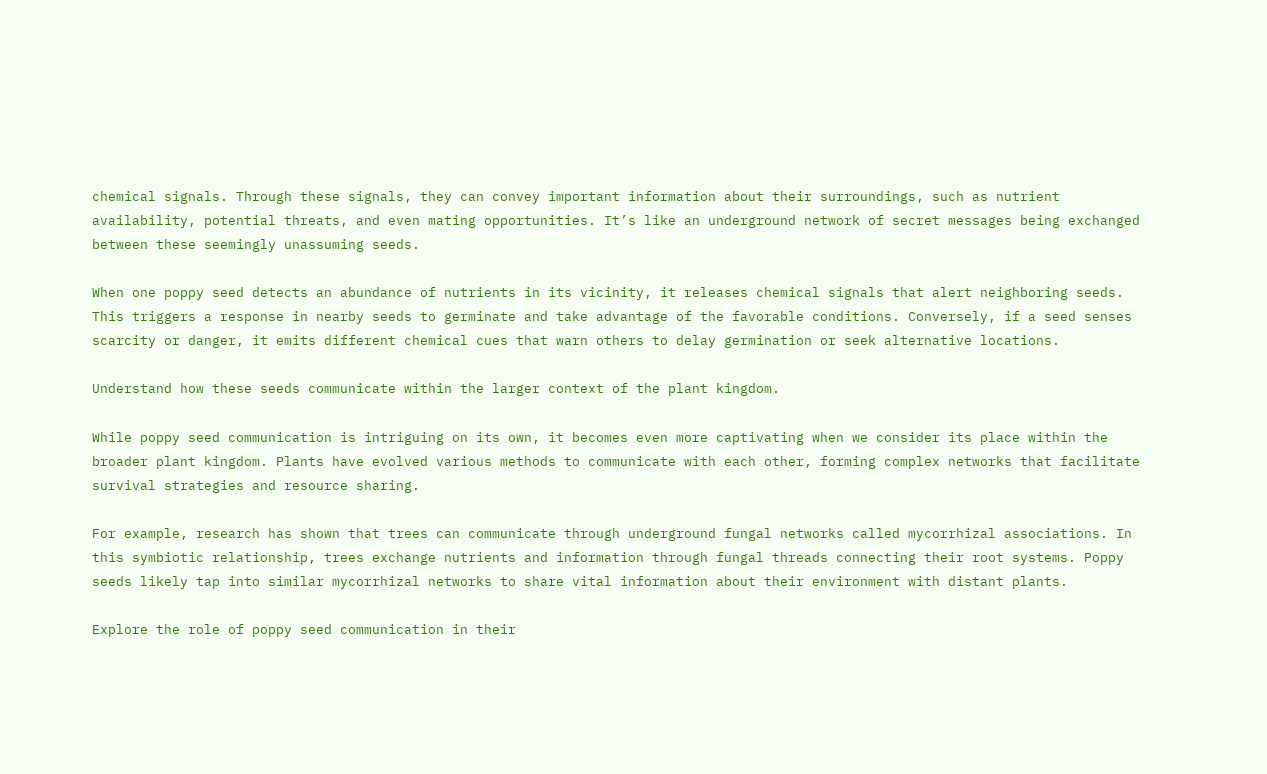chemical signals. Through these signals, they can convey important information about their surroundings, such as nutrient availability, potential threats, and even mating opportunities. It’s like an underground network of secret messages being exchanged between these seemingly unassuming seeds.

When one poppy seed detects an abundance of nutrients in its vicinity, it releases chemical signals that alert neighboring seeds. This triggers a response in nearby seeds to germinate and take advantage of the favorable conditions. Conversely, if a seed senses scarcity or danger, it emits different chemical cues that warn others to delay germination or seek alternative locations.

Understand how these seeds communicate within the larger context of the plant kingdom.

While poppy seed communication is intriguing on its own, it becomes even more captivating when we consider its place within the broader plant kingdom. Plants have evolved various methods to communicate with each other, forming complex networks that facilitate survival strategies and resource sharing.

For example, research has shown that trees can communicate through underground fungal networks called mycorrhizal associations. In this symbiotic relationship, trees exchange nutrients and information through fungal threads connecting their root systems. Poppy seeds likely tap into similar mycorrhizal networks to share vital information about their environment with distant plants.

Explore the role of poppy seed communication in their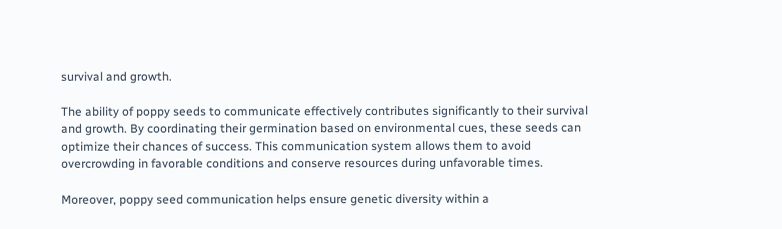survival and growth.

The ability of poppy seeds to communicate effectively contributes significantly to their survival and growth. By coordinating their germination based on environmental cues, these seeds can optimize their chances of success. This communication system allows them to avoid overcrowding in favorable conditions and conserve resources during unfavorable times.

Moreover, poppy seed communication helps ensure genetic diversity within a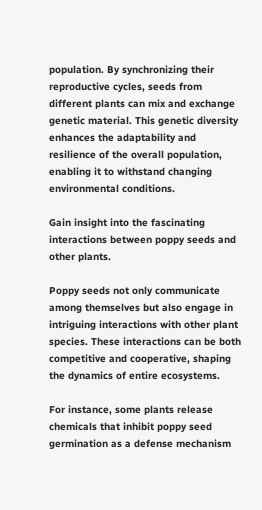population. By synchronizing their reproductive cycles, seeds from different plants can mix and exchange genetic material. This genetic diversity enhances the adaptability and resilience of the overall population, enabling it to withstand changing environmental conditions.

Gain insight into the fascinating interactions between poppy seeds and other plants.

Poppy seeds not only communicate among themselves but also engage in intriguing interactions with other plant species. These interactions can be both competitive and cooperative, shaping the dynamics of entire ecosystems.

For instance, some plants release chemicals that inhibit poppy seed germination as a defense mechanism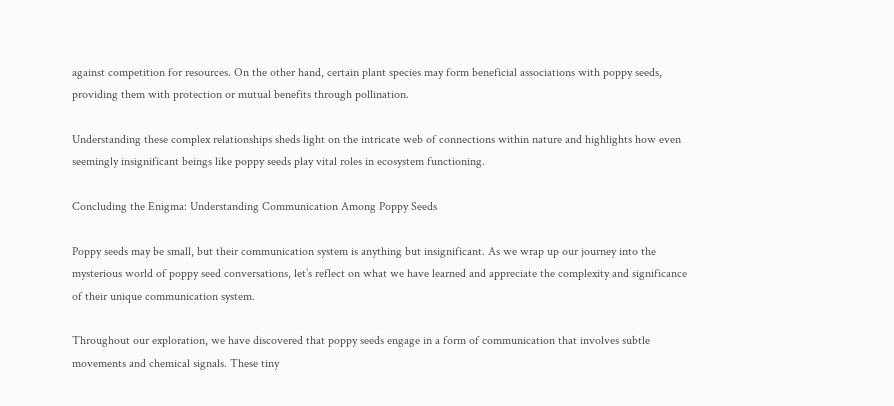against competition for resources. On the other hand, certain plant species may form beneficial associations with poppy seeds, providing them with protection or mutual benefits through pollination.

Understanding these complex relationships sheds light on the intricate web of connections within nature and highlights how even seemingly insignificant beings like poppy seeds play vital roles in ecosystem functioning.

Concluding the Enigma: Understanding Communication Among Poppy Seeds

Poppy seeds may be small, but their communication system is anything but insignificant. As we wrap up our journey into the mysterious world of poppy seed conversations, let’s reflect on what we have learned and appreciate the complexity and significance of their unique communication system.

Throughout our exploration, we have discovered that poppy seeds engage in a form of communication that involves subtle movements and chemical signals. These tiny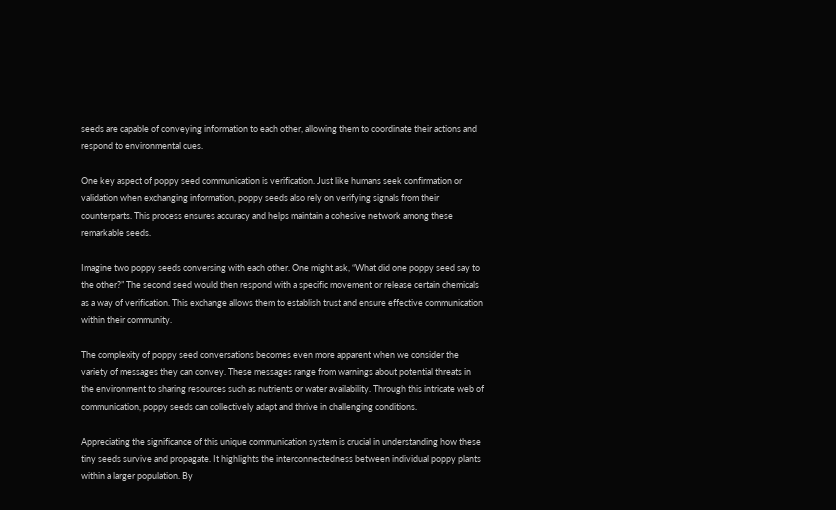seeds are capable of conveying information to each other, allowing them to coordinate their actions and respond to environmental cues.

One key aspect of poppy seed communication is verification. Just like humans seek confirmation or validation when exchanging information, poppy seeds also rely on verifying signals from their counterparts. This process ensures accuracy and helps maintain a cohesive network among these remarkable seeds.

Imagine two poppy seeds conversing with each other. One might ask, “What did one poppy seed say to the other?” The second seed would then respond with a specific movement or release certain chemicals as a way of verification. This exchange allows them to establish trust and ensure effective communication within their community.

The complexity of poppy seed conversations becomes even more apparent when we consider the variety of messages they can convey. These messages range from warnings about potential threats in the environment to sharing resources such as nutrients or water availability. Through this intricate web of communication, poppy seeds can collectively adapt and thrive in challenging conditions.

Appreciating the significance of this unique communication system is crucial in understanding how these tiny seeds survive and propagate. It highlights the interconnectedness between individual poppy plants within a larger population. By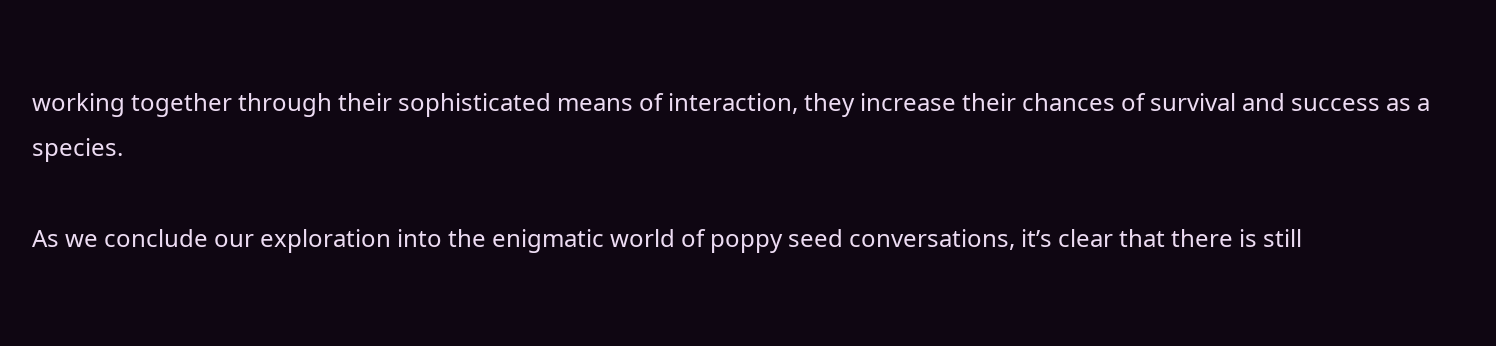working together through their sophisticated means of interaction, they increase their chances of survival and success as a species.

As we conclude our exploration into the enigmatic world of poppy seed conversations, it’s clear that there is still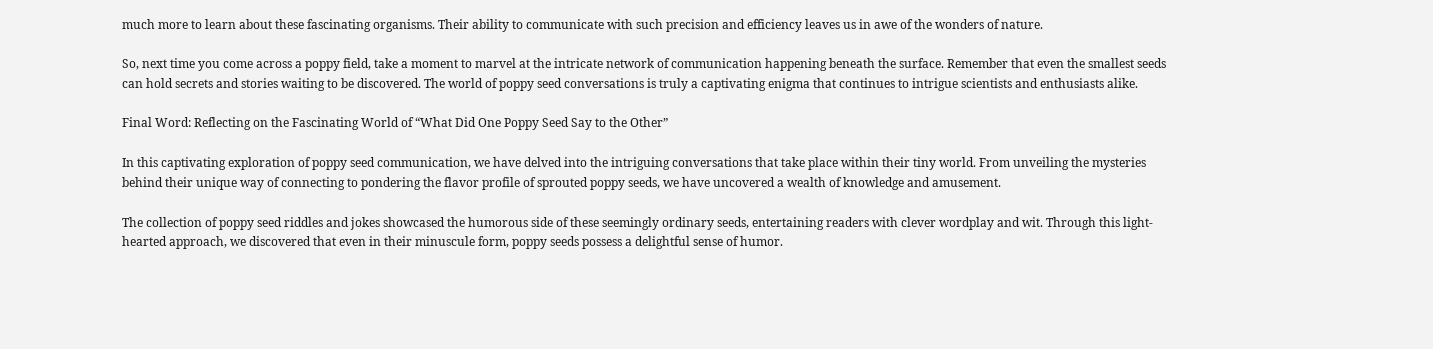much more to learn about these fascinating organisms. Their ability to communicate with such precision and efficiency leaves us in awe of the wonders of nature.

So, next time you come across a poppy field, take a moment to marvel at the intricate network of communication happening beneath the surface. Remember that even the smallest seeds can hold secrets and stories waiting to be discovered. The world of poppy seed conversations is truly a captivating enigma that continues to intrigue scientists and enthusiasts alike.

Final Word: Reflecting on the Fascinating World of “What Did One Poppy Seed Say to the Other”

In this captivating exploration of poppy seed communication, we have delved into the intriguing conversations that take place within their tiny world. From unveiling the mysteries behind their unique way of connecting to pondering the flavor profile of sprouted poppy seeds, we have uncovered a wealth of knowledge and amusement.

The collection of poppy seed riddles and jokes showcased the humorous side of these seemingly ordinary seeds, entertaining readers with clever wordplay and wit. Through this light-hearted approach, we discovered that even in their minuscule form, poppy seeds possess a delightful sense of humor.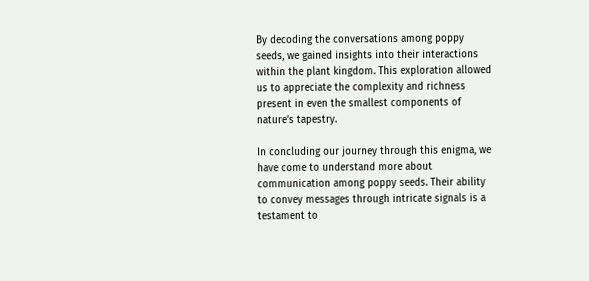By decoding the conversations among poppy seeds, we gained insights into their interactions within the plant kingdom. This exploration allowed us to appreciate the complexity and richness present in even the smallest components of nature’s tapestry.

In concluding our journey through this enigma, we have come to understand more about communication among poppy seeds. Their ability to convey messages through intricate signals is a testament to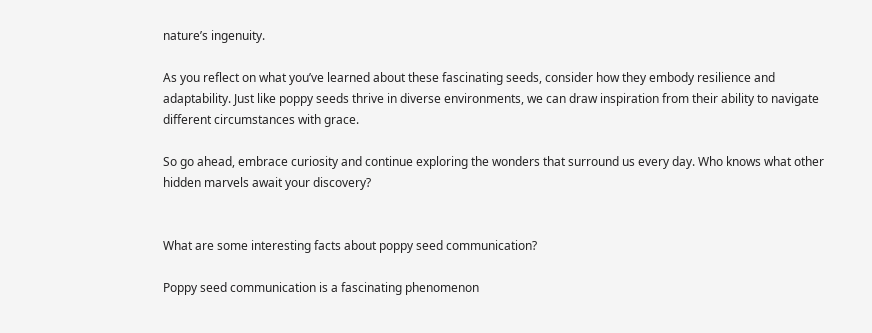nature’s ingenuity.

As you reflect on what you’ve learned about these fascinating seeds, consider how they embody resilience and adaptability. Just like poppy seeds thrive in diverse environments, we can draw inspiration from their ability to navigate different circumstances with grace.

So go ahead, embrace curiosity and continue exploring the wonders that surround us every day. Who knows what other hidden marvels await your discovery?


What are some interesting facts about poppy seed communication?

Poppy seed communication is a fascinating phenomenon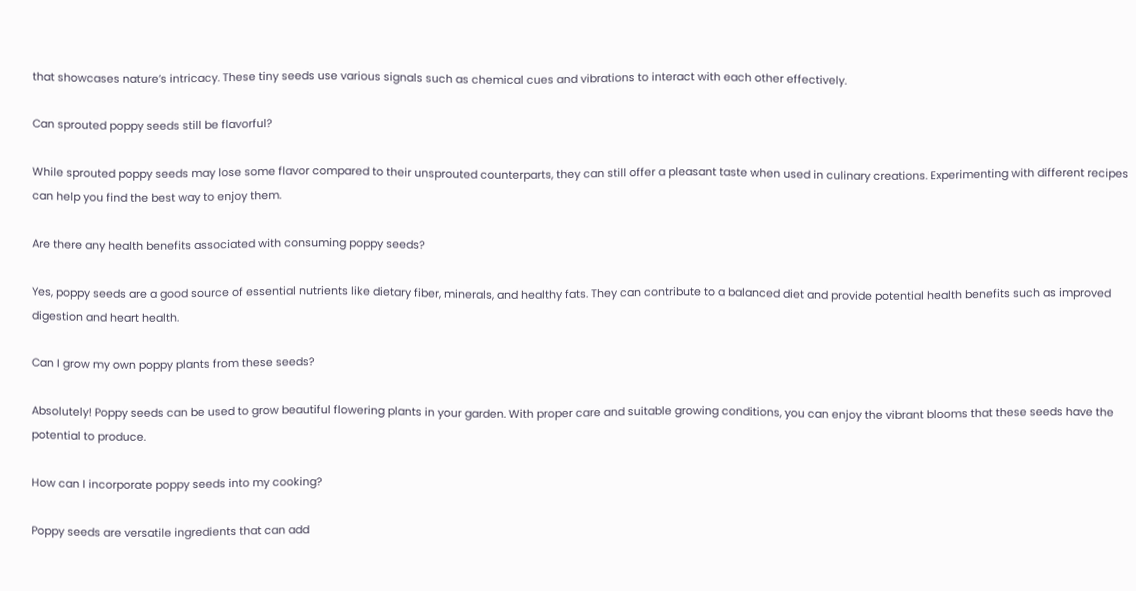that showcases nature’s intricacy. These tiny seeds use various signals such as chemical cues and vibrations to interact with each other effectively.

Can sprouted poppy seeds still be flavorful?

While sprouted poppy seeds may lose some flavor compared to their unsprouted counterparts, they can still offer a pleasant taste when used in culinary creations. Experimenting with different recipes can help you find the best way to enjoy them.

Are there any health benefits associated with consuming poppy seeds?

Yes, poppy seeds are a good source of essential nutrients like dietary fiber, minerals, and healthy fats. They can contribute to a balanced diet and provide potential health benefits such as improved digestion and heart health.

Can I grow my own poppy plants from these seeds?

Absolutely! Poppy seeds can be used to grow beautiful flowering plants in your garden. With proper care and suitable growing conditions, you can enjoy the vibrant blooms that these seeds have the potential to produce.

How can I incorporate poppy seeds into my cooking?

Poppy seeds are versatile ingredients that can add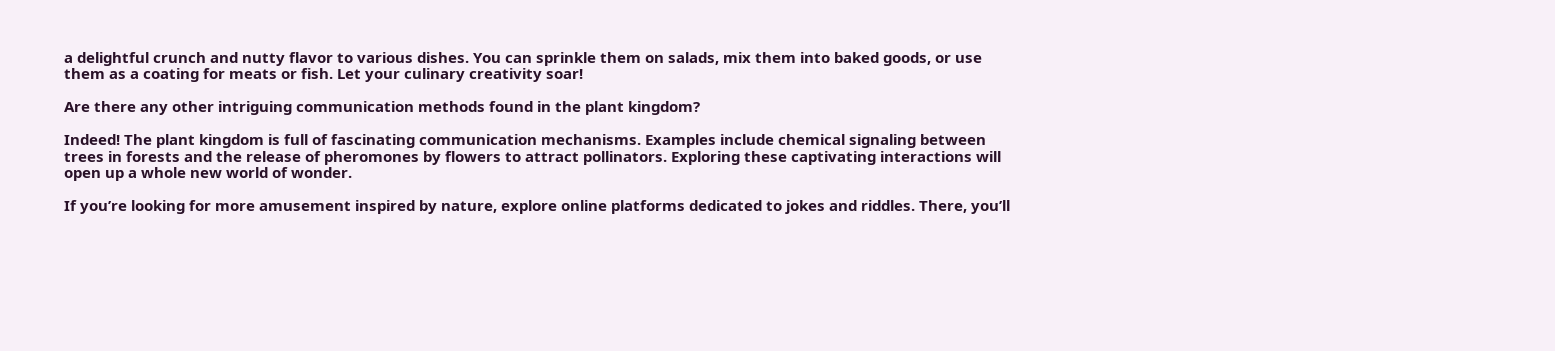a delightful crunch and nutty flavor to various dishes. You can sprinkle them on salads, mix them into baked goods, or use them as a coating for meats or fish. Let your culinary creativity soar!

Are there any other intriguing communication methods found in the plant kingdom?

Indeed! The plant kingdom is full of fascinating communication mechanisms. Examples include chemical signaling between trees in forests and the release of pheromones by flowers to attract pollinators. Exploring these captivating interactions will open up a whole new world of wonder.

If you’re looking for more amusement inspired by nature, explore online platforms dedicated to jokes and riddles. There, you’ll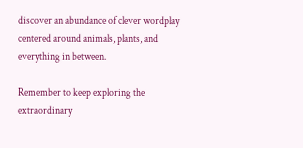discover an abundance of clever wordplay centered around animals, plants, and everything in between.

Remember to keep exploring the extraordinary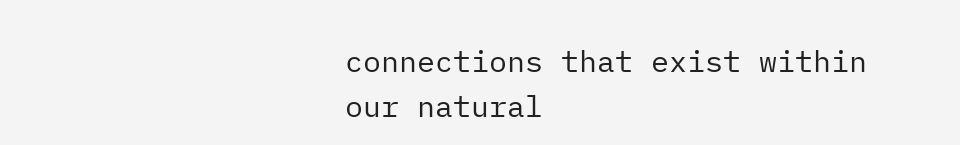connections that exist within our natural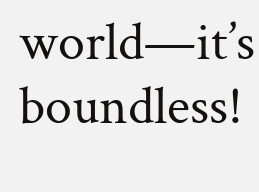world—it’s boundless!